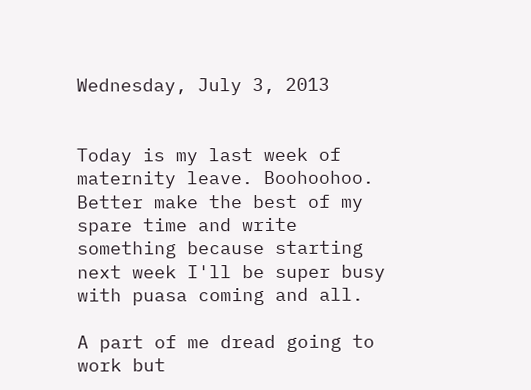Wednesday, July 3, 2013


Today is my last week of maternity leave. Boohoohoo.
Better make the best of my spare time and write something because starting next week I'll be super busy with puasa coming and all.

A part of me dread going to work but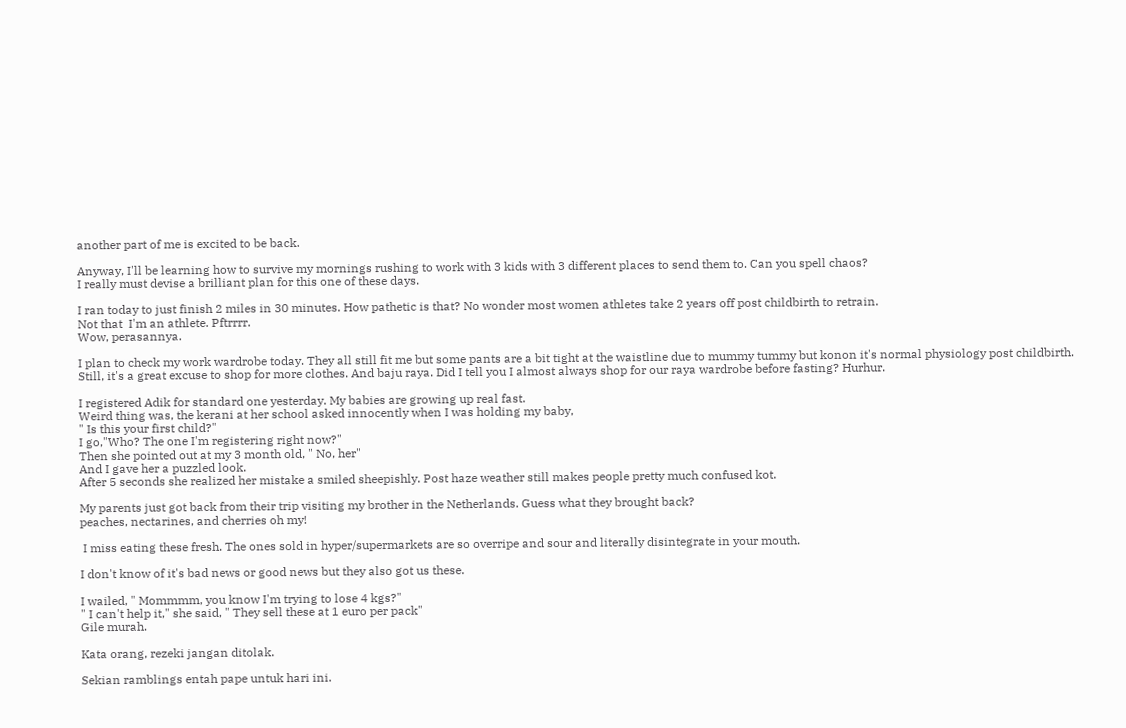another part of me is excited to be back.

Anyway, I'll be learning how to survive my mornings rushing to work with 3 kids with 3 different places to send them to. Can you spell chaos?
I really must devise a brilliant plan for this one of these days.

I ran today to just finish 2 miles in 30 minutes. How pathetic is that? No wonder most women athletes take 2 years off post childbirth to retrain.
Not that  I'm an athlete. Pftrrrr.
Wow, perasannya.

I plan to check my work wardrobe today. They all still fit me but some pants are a bit tight at the waistline due to mummy tummy but konon it's normal physiology post childbirth.
Still, it's a great excuse to shop for more clothes. And baju raya. Did I tell you I almost always shop for our raya wardrobe before fasting? Hurhur.

I registered Adik for standard one yesterday. My babies are growing up real fast.
Weird thing was, the kerani at her school asked innocently when I was holding my baby,
" Is this your first child?"
I go,"Who? The one I'm registering right now?"
Then she pointed out at my 3 month old, " No, her"
And I gave her a puzzled look.
After 5 seconds she realized her mistake a smiled sheepishly. Post haze weather still makes people pretty much confused kot.

My parents just got back from their trip visiting my brother in the Netherlands. Guess what they brought back?
peaches, nectarines, and cherries oh my!

 I miss eating these fresh. The ones sold in hyper/supermarkets are so overripe and sour and literally disintegrate in your mouth.

I don't know of it's bad news or good news but they also got us these.

I wailed, " Mommmm, you know I'm trying to lose 4 kgs?"
" I can't help it," she said, " They sell these at 1 euro per pack"
Gile murah.

Kata orang, rezeki jangan ditolak.

Sekian ramblings entah pape untuk hari ini.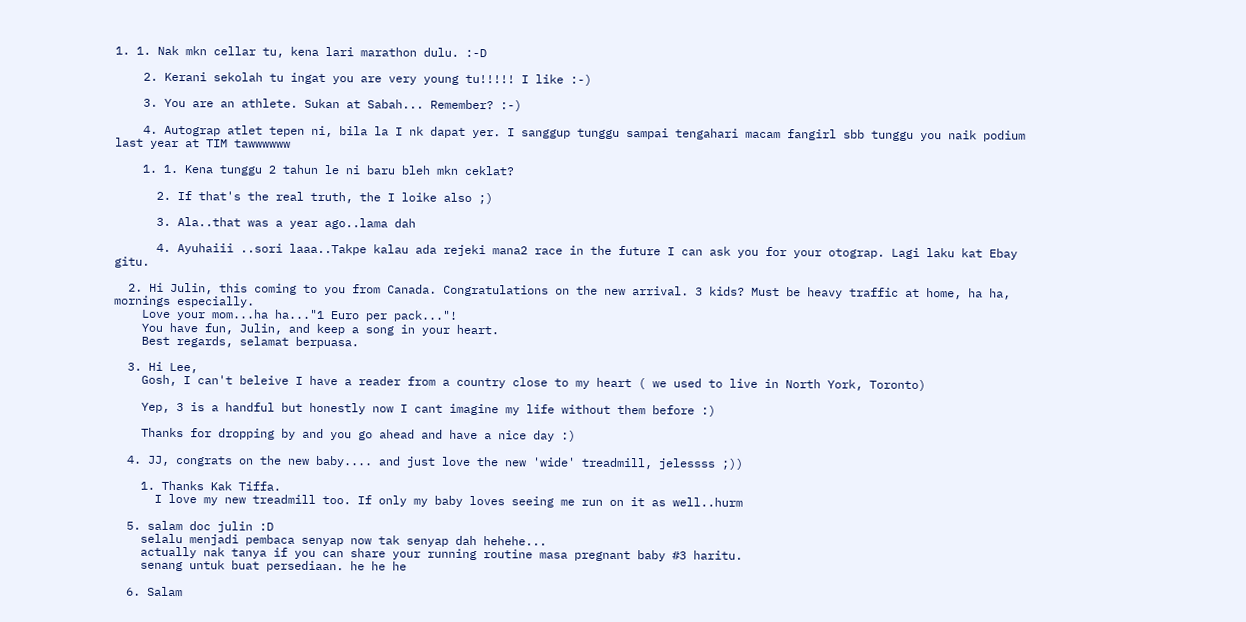1. 1. Nak mkn cellar tu, kena lari marathon dulu. :-D

    2. Kerani sekolah tu ingat you are very young tu!!!!! I like :-)

    3. You are an athlete. Sukan at Sabah... Remember? :-)

    4. Autograp atlet tepen ni, bila la I nk dapat yer. I sanggup tunggu sampai tengahari macam fangirl sbb tunggu you naik podium last year at TIM tawwwwww

    1. 1. Kena tunggu 2 tahun le ni baru bleh mkn ceklat?

      2. If that's the real truth, the I loike also ;)

      3. Ala..that was a year ago..lama dah

      4. Ayuhaiii ..sori laaa..Takpe kalau ada rejeki mana2 race in the future I can ask you for your otograp. Lagi laku kat Ebay gitu.

  2. Hi Julin, this coming to you from Canada. Congratulations on the new arrival. 3 kids? Must be heavy traffic at home, ha ha, mornings especially.
    Love your mom...ha ha..."1 Euro per pack..."!
    You have fun, Julin, and keep a song in your heart.
    Best regards, selamat berpuasa.

  3. Hi Lee,
    Gosh, I can't beleive I have a reader from a country close to my heart ( we used to live in North York, Toronto)

    Yep, 3 is a handful but honestly now I cant imagine my life without them before :)

    Thanks for dropping by and you go ahead and have a nice day :)

  4. JJ, congrats on the new baby.... and just love the new 'wide' treadmill, jelessss ;))

    1. Thanks Kak Tiffa.
      I love my new treadmill too. If only my baby loves seeing me run on it as well..hurm

  5. salam doc julin :D
    selalu menjadi pembaca senyap now tak senyap dah hehehe...
    actually nak tanya if you can share your running routine masa pregnant baby #3 haritu.
    senang untuk buat persediaan. he he he

  6. Salam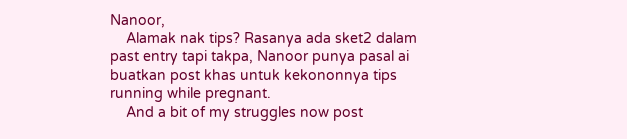Nanoor,
    Alamak nak tips? Rasanya ada sket2 dalam past entry tapi takpa, Nanoor punya pasal ai buatkan post khas untuk kekononnya tips running while pregnant.
    And a bit of my struggles now post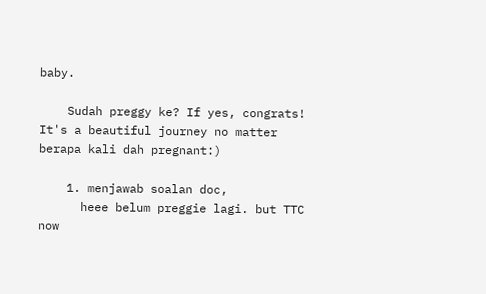baby.

    Sudah preggy ke? If yes, congrats! It's a beautiful journey no matter berapa kali dah pregnant:)

    1. menjawab soalan doc,
      heee belum preggie lagi. but TTC now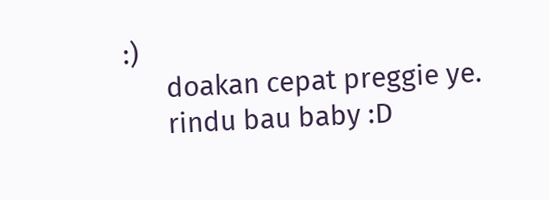:)
      doakan cepat preggie ye.
      rindu bau baby :D